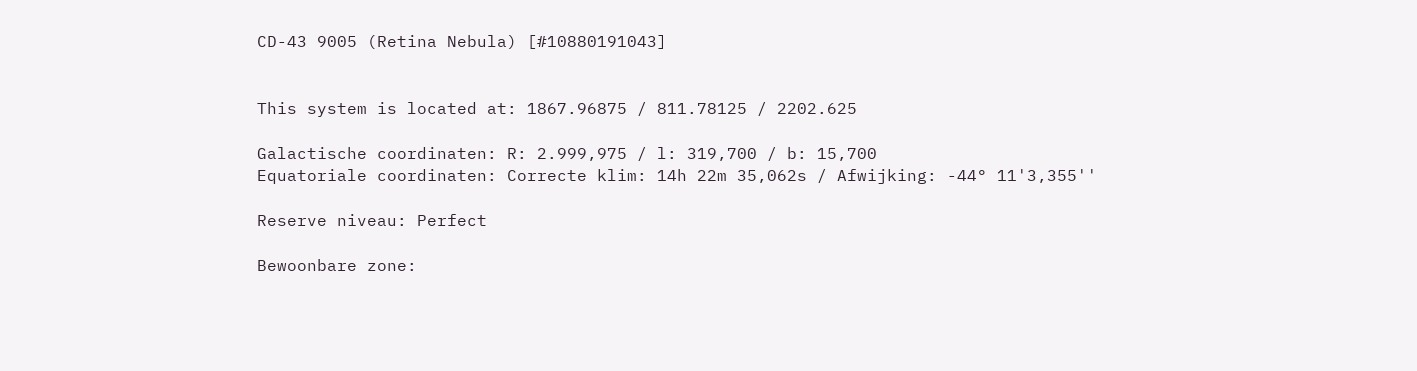CD-43 9005 (Retina Nebula) [#10880191043]


This system is located at: 1867.96875 / 811.78125 / 2202.625

Galactische coordinaten: R: 2.999,975 / l: 319,700 / b: 15,700
Equatoriale coordinaten: Correcte klim: 14h 22m 35,062s / Afwijking: -44° 11'3,355''

Reserve niveau: Perfect

Bewoonbare zone: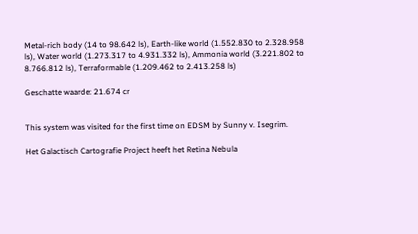Metal-rich body (14 to 98.642 ls), Earth-like world (1.552.830 to 2.328.958 ls), Water world (1.273.317 to 4.931.332 ls), Ammonia world (3.221.802 to 8.766.812 ls), Terraformable (1.209.462 to 2.413.258 ls)

Geschatte waarde: 21.674 cr


This system was visited for the first time on EDSM by Sunny v. Isegrim.

Het Galactisch Cartografie Project heeft het Retina Nebula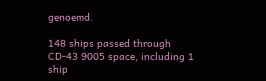genoemd.

148 ships passed through CD-43 9005 space, including 1 ship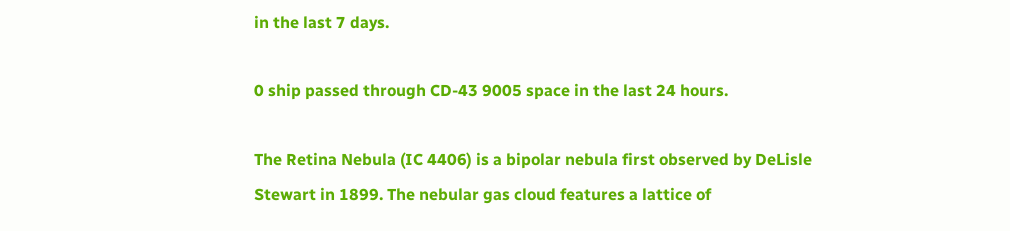in the last 7 days.

0 ship passed through CD-43 9005 space in the last 24 hours.

The Retina Nebula (IC 4406) is a bipolar nebula first observed by DeLisle Stewart in 1899. The nebular gas cloud features a lattice of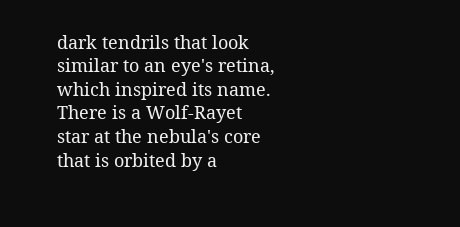dark tendrils that look similar to an eye's retina, which inspired its name. There is a Wolf-Rayet star at the nebula's core that is orbited by a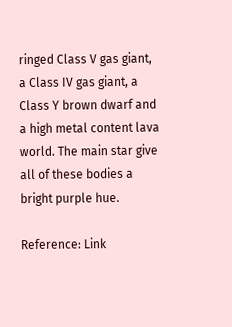ringed Class V gas giant, a Class IV gas giant, a Class Y brown dwarf and a high metal content lava world. The main star give all of these bodies a bright purple hue.

Reference: Link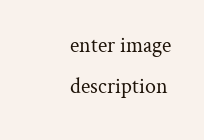enter image description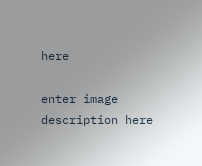here

enter image description here